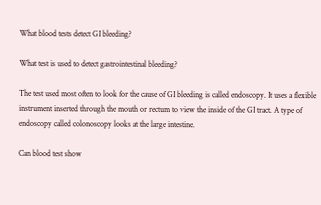What blood tests detect GI bleeding?

What test is used to detect gastrointestinal bleeding?

The test used most often to look for the cause of GI bleeding is called endoscopy. It uses a flexible instrument inserted through the mouth or rectum to view the inside of the GI tract. A type of endoscopy called colonoscopy looks at the large intestine.

Can blood test show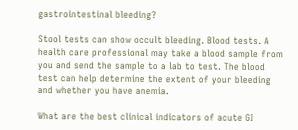gastrointestinal bleeding?

Stool tests can show occult bleeding. Blood tests. A health care professional may take a blood sample from you and send the sample to a lab to test. The blood test can help determine the extent of your bleeding and whether you have anemia.

What are the best clinical indicators of acute GI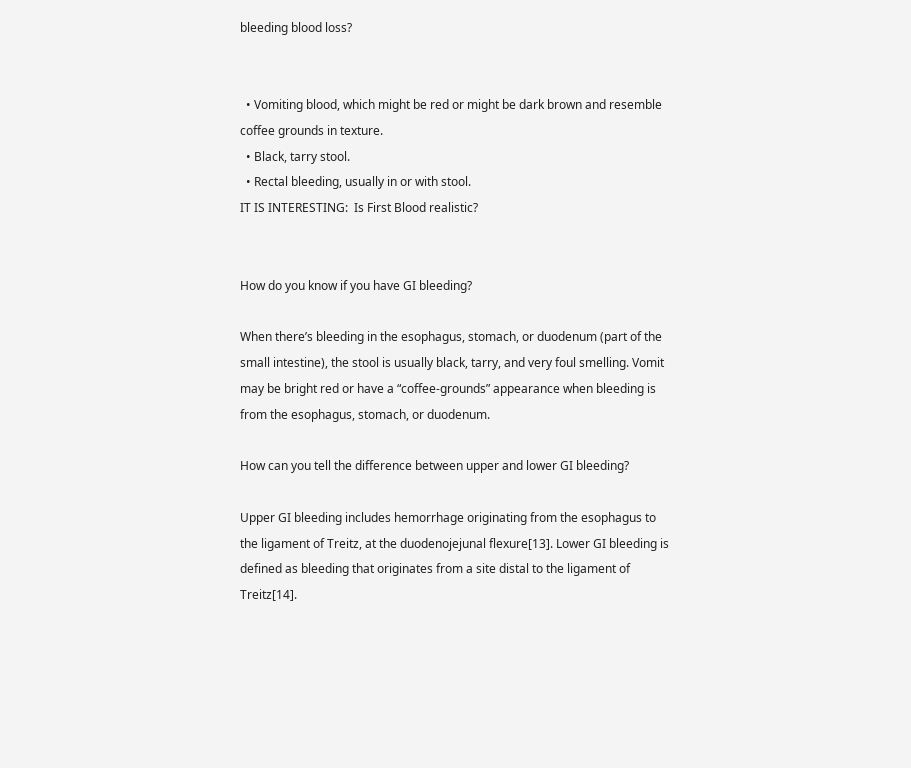bleeding blood loss?


  • Vomiting blood, which might be red or might be dark brown and resemble coffee grounds in texture.
  • Black, tarry stool.
  • Rectal bleeding, usually in or with stool.
IT IS INTERESTING:  Is First Blood realistic?


How do you know if you have GI bleeding?

When there’s bleeding in the esophagus, stomach, or duodenum (part of the small intestine), the stool is usually black, tarry, and very foul smelling. Vomit may be bright red or have a “coffee-grounds” appearance when bleeding is from the esophagus, stomach, or duodenum.

How can you tell the difference between upper and lower GI bleeding?

Upper GI bleeding includes hemorrhage originating from the esophagus to the ligament of Treitz, at the duodenojejunal flexure[13]. Lower GI bleeding is defined as bleeding that originates from a site distal to the ligament of Treitz[14].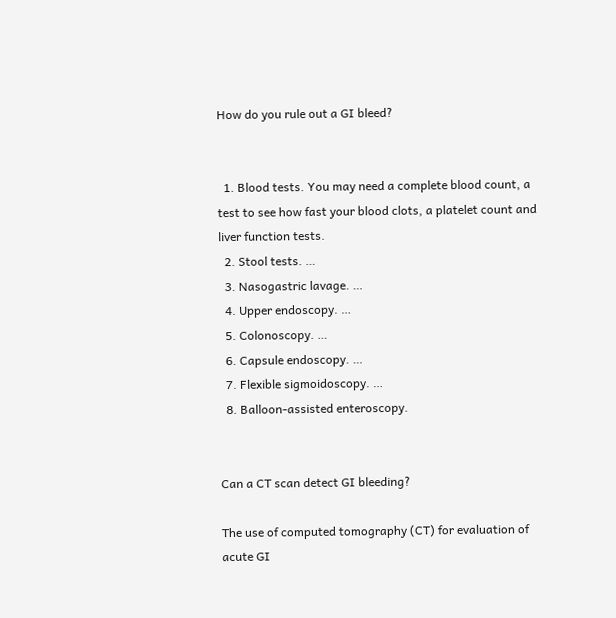How do you rule out a GI bleed?


  1. Blood tests. You may need a complete blood count, a test to see how fast your blood clots, a platelet count and liver function tests.
  2. Stool tests. …
  3. Nasogastric lavage. …
  4. Upper endoscopy. …
  5. Colonoscopy. …
  6. Capsule endoscopy. …
  7. Flexible sigmoidoscopy. …
  8. Balloon-assisted enteroscopy.


Can a CT scan detect GI bleeding?

The use of computed tomography (CT) for evaluation of acute GI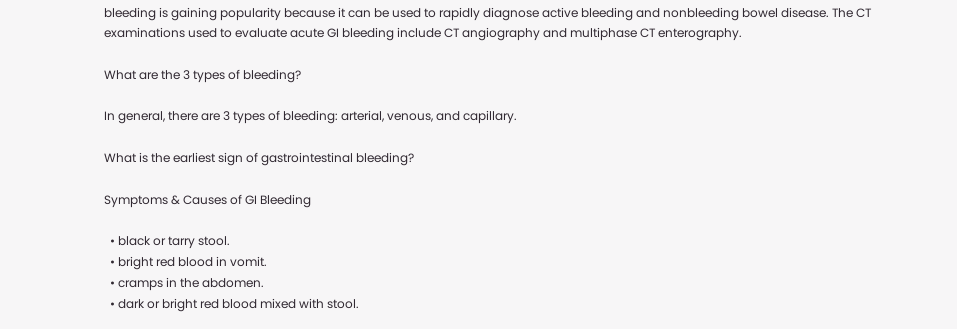bleeding is gaining popularity because it can be used to rapidly diagnose active bleeding and nonbleeding bowel disease. The CT examinations used to evaluate acute GI bleeding include CT angiography and multiphase CT enterography.

What are the 3 types of bleeding?

In general, there are 3 types of bleeding: arterial, venous, and capillary.

What is the earliest sign of gastrointestinal bleeding?

Symptoms & Causes of GI Bleeding

  • black or tarry stool.
  • bright red blood in vomit.
  • cramps in the abdomen.
  • dark or bright red blood mixed with stool.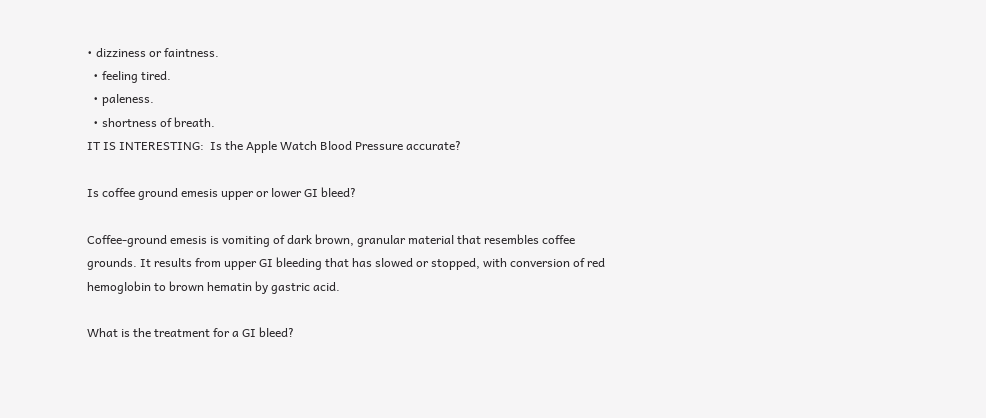• dizziness or faintness.
  • feeling tired.
  • paleness.
  • shortness of breath.
IT IS INTERESTING:  Is the Apple Watch Blood Pressure accurate?

Is coffee ground emesis upper or lower GI bleed?

Coffee-ground emesis is vomiting of dark brown, granular material that resembles coffee grounds. It results from upper GI bleeding that has slowed or stopped, with conversion of red hemoglobin to brown hematin by gastric acid.

What is the treatment for a GI bleed?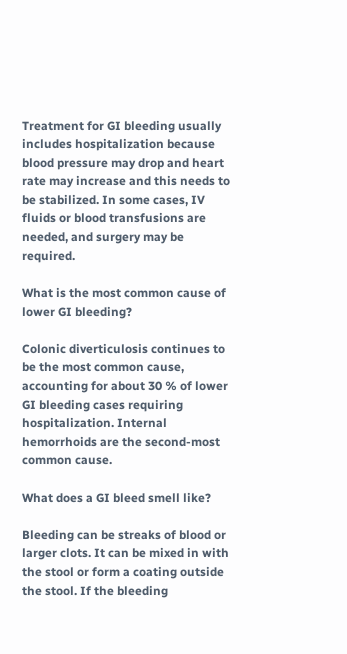Treatment for GI bleeding usually includes hospitalization because blood pressure may drop and heart rate may increase and this needs to be stabilized. In some cases, IV fluids or blood transfusions are needed, and surgery may be required.

What is the most common cause of lower GI bleeding?

Colonic diverticulosis continues to be the most common cause, accounting for about 30 % of lower GI bleeding cases requiring hospitalization. Internal hemorrhoids are the second-most common cause.

What does a GI bleed smell like?

Bleeding can be streaks of blood or larger clots. It can be mixed in with the stool or form a coating outside the stool. If the bleeding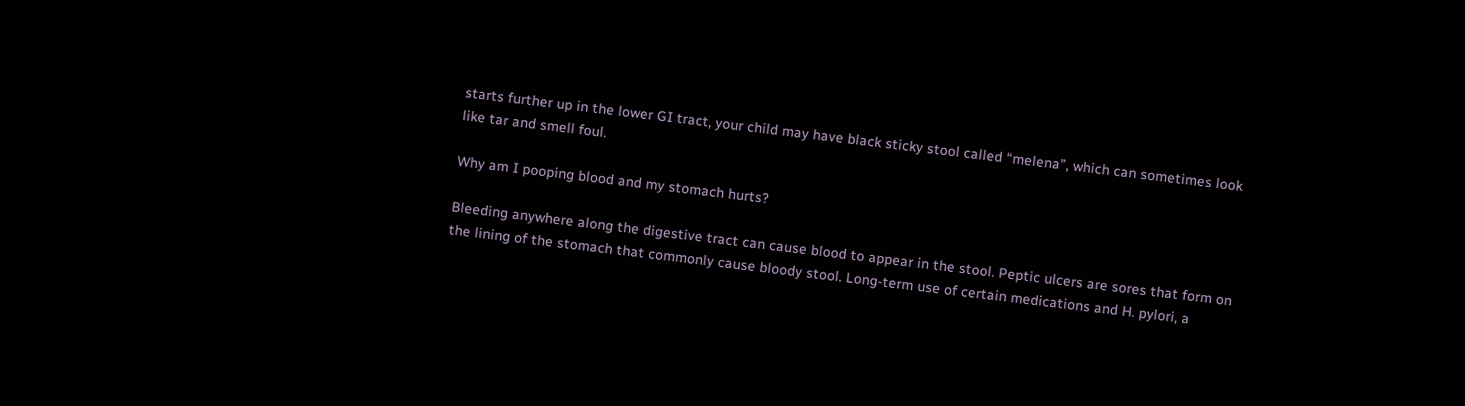starts further up in the lower GI tract, your child may have black sticky stool called “melena”, which can sometimes look like tar and smell foul.

Why am I pooping blood and my stomach hurts?

Bleeding anywhere along the digestive tract can cause blood to appear in the stool. Peptic ulcers are sores that form on the lining of the stomach that commonly cause bloody stool. Long-term use of certain medications and H. pylori, a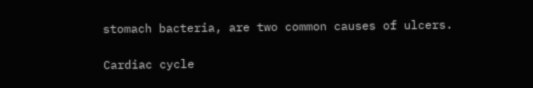stomach bacteria, are two common causes of ulcers.

Cardiac cycle